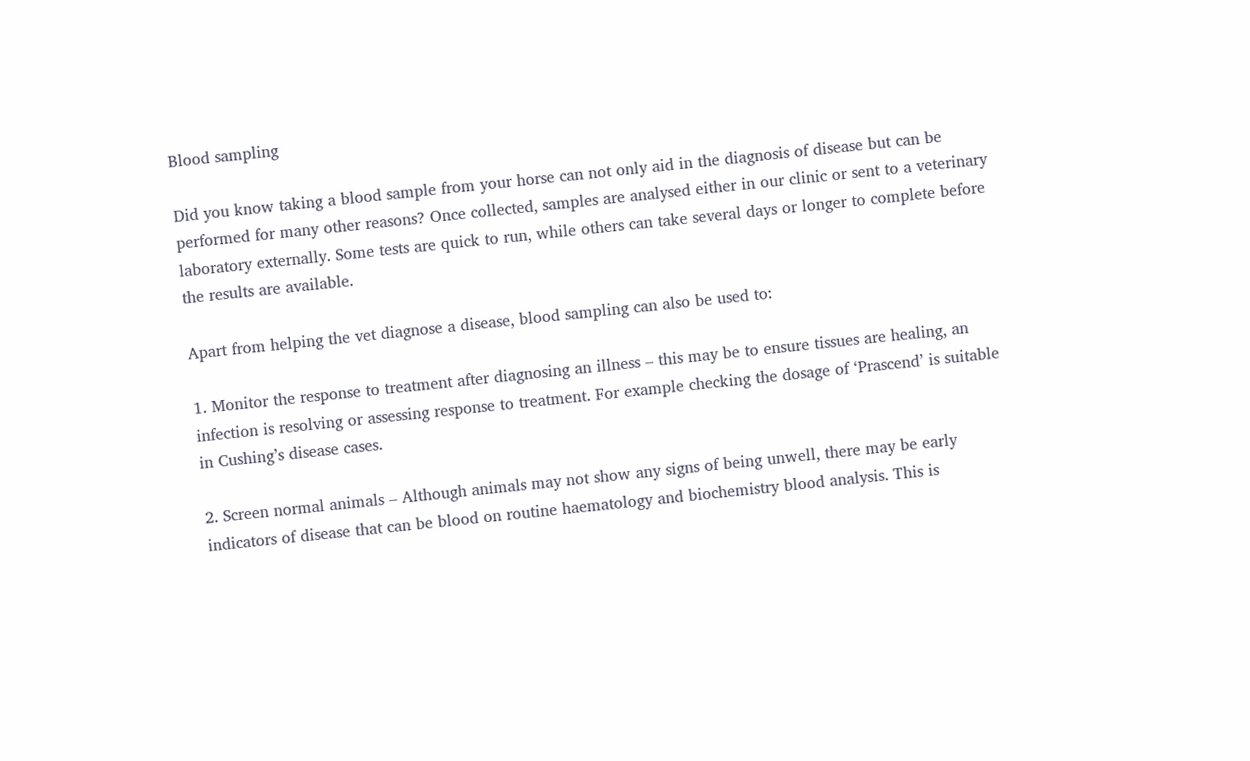Blood sampling

Did you know taking a blood sample from your horse can not only aid in the diagnosis of disease but can be performed for many other reasons? Once collected, samples are analysed either in our clinic or sent to a veterinary laboratory externally. Some tests are quick to run, while others can take several days or longer to complete before the results are available.

Apart from helping the vet diagnose a disease, blood sampling can also be used to:

1. Monitor the response to treatment after diagnosing an illness – this may be to ensure tissues are healing, an infection is resolving or assessing response to treatment. For example checking the dosage of ‘Prascend’ is suitable in Cushing’s disease cases.

2. Screen normal animals – Although animals may not show any signs of being unwell, there may be early indicators of disease that can be blood on routine haematology and biochemistry blood analysis. This is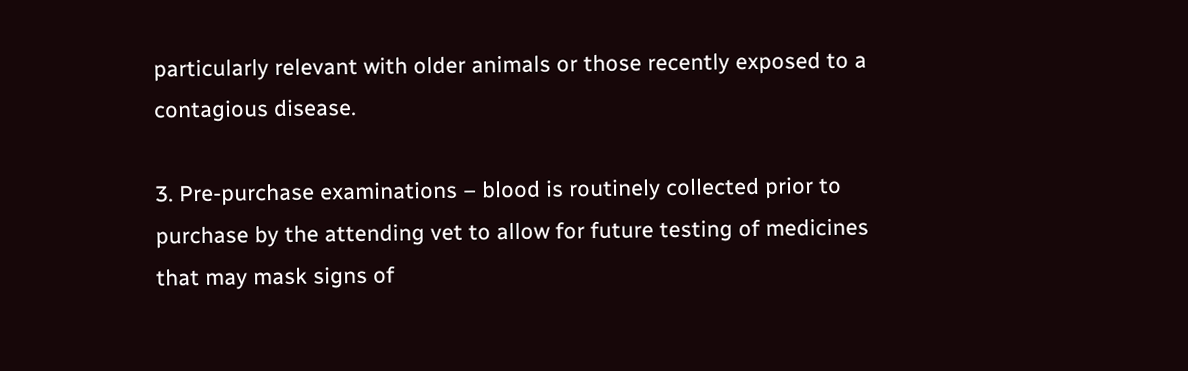particularly relevant with older animals or those recently exposed to a contagious disease.

3. Pre-purchase examinations – blood is routinely collected prior to purchase by the attending vet to allow for future testing of medicines that may mask signs of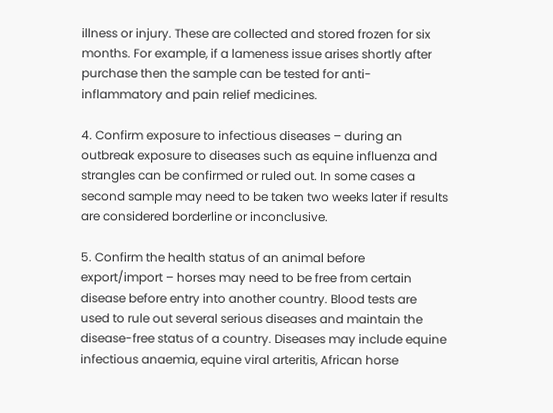illness or injury. These are collected and stored frozen for six months. For example, if a lameness issue arises shortly after purchase then the sample can be tested for anti-inflammatory and pain relief medicines.

4. Confirm exposure to infectious diseases – during an outbreak exposure to diseases such as equine influenza and strangles can be confirmed or ruled out. In some cases a second sample may need to be taken two weeks later if results are considered borderline or inconclusive.

5. Confirm the health status of an animal before export/import – horses may need to be free from certain disease before entry into another country. Blood tests are used to rule out several serious diseases and maintain the disease-free status of a country. Diseases may include equine infectious anaemia, equine viral arteritis, African horse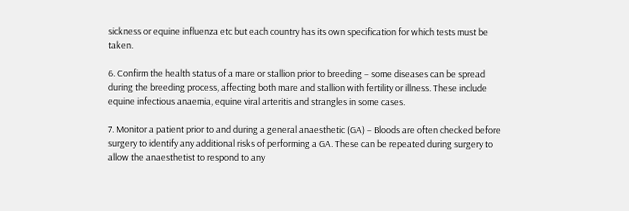sickness or equine influenza etc but each country has its own specification for which tests must be taken.

6. Confirm the health status of a mare or stallion prior to breeding – some diseases can be spread during the breeding process, affecting both mare and stallion with fertility or illness. These include equine infectious anaemia, equine viral arteritis and strangles in some cases.

7. Monitor a patient prior to and during a general anaesthetic (GA) – Bloods are often checked before surgery to identify any additional risks of performing a GA. These can be repeated during surgery to allow the anaesthetist to respond to any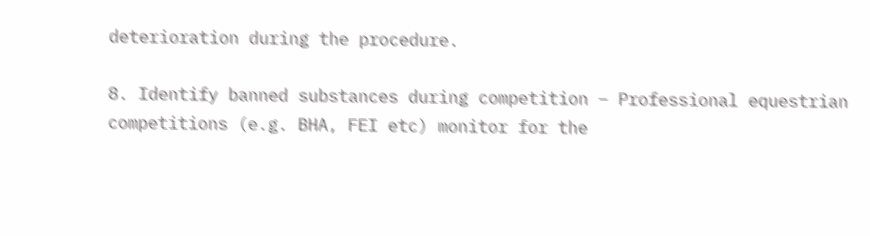deterioration during the procedure.

8. Identify banned substances during competition – Professional equestrian competitions (e.g. BHA, FEI etc) monitor for the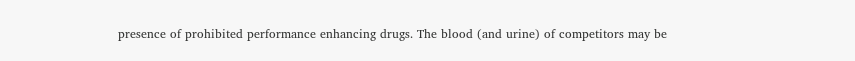presence of prohibited performance enhancing drugs. The blood (and urine) of competitors may be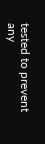tested to prevent any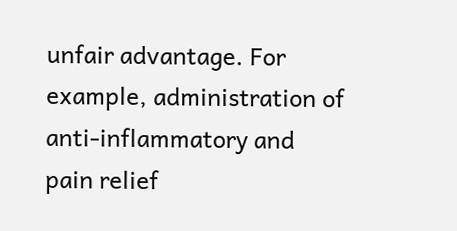unfair advantage. For example, administration of anti-inflammatory and pain relief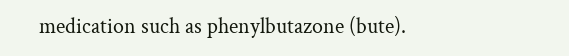medication such as phenylbutazone (bute).